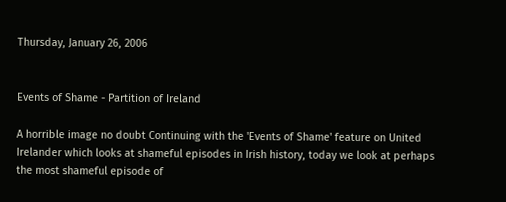Thursday, January 26, 2006


Events of Shame - Partition of Ireland

A horrible image no doubt Continuing with the 'Events of Shame' feature on United Irelander which looks at shameful episodes in Irish history, today we look at perhaps the most shameful episode of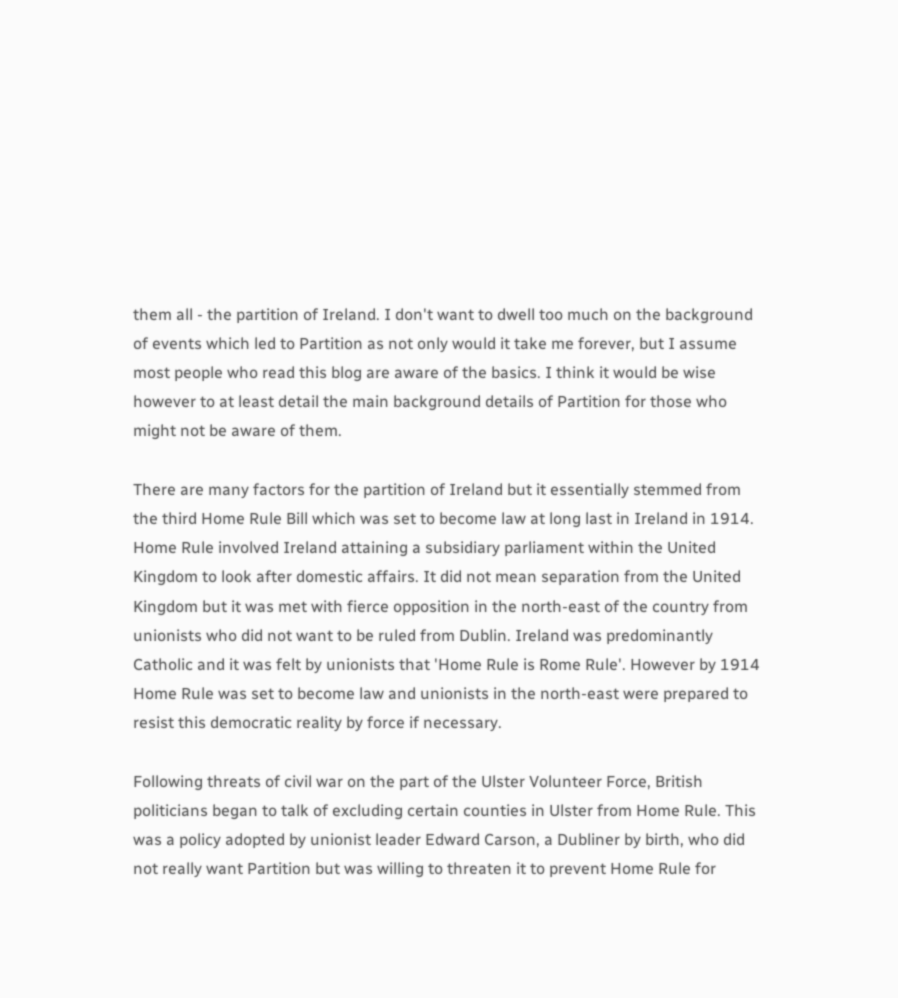them all - the partition of Ireland. I don't want to dwell too much on the background of events which led to Partition as not only would it take me forever, but I assume most people who read this blog are aware of the basics. I think it would be wise however to at least detail the main background details of Partition for those who might not be aware of them.

There are many factors for the partition of Ireland but it essentially stemmed from the third Home Rule Bill which was set to become law at long last in Ireland in 1914. Home Rule involved Ireland attaining a subsidiary parliament within the United Kingdom to look after domestic affairs. It did not mean separation from the United Kingdom but it was met with fierce opposition in the north-east of the country from unionists who did not want to be ruled from Dublin. Ireland was predominantly Catholic and it was felt by unionists that 'Home Rule is Rome Rule'. However by 1914 Home Rule was set to become law and unionists in the north-east were prepared to resist this democratic reality by force if necessary.

Following threats of civil war on the part of the Ulster Volunteer Force, British politicians began to talk of excluding certain counties in Ulster from Home Rule. This was a policy adopted by unionist leader Edward Carson, a Dubliner by birth, who did not really want Partition but was willing to threaten it to prevent Home Rule for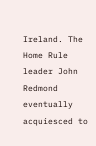Ireland. The Home Rule leader John Redmond eventually acquiesced to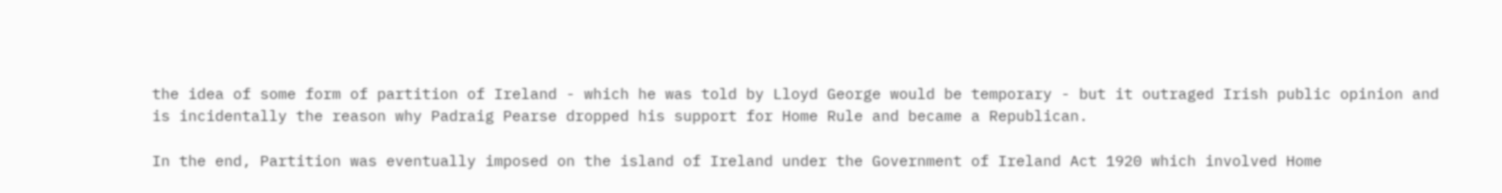the idea of some form of partition of Ireland - which he was told by Lloyd George would be temporary - but it outraged Irish public opinion and is incidentally the reason why Padraig Pearse dropped his support for Home Rule and became a Republican.

In the end, Partition was eventually imposed on the island of Ireland under the Government of Ireland Act 1920 which involved Home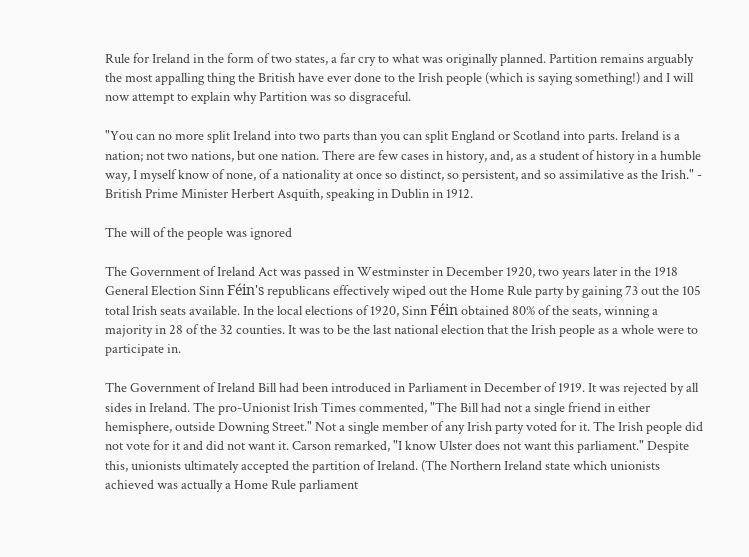Rule for Ireland in the form of two states, a far cry to what was originally planned. Partition remains arguably the most appalling thing the British have ever done to the Irish people (which is saying something!) and I will now attempt to explain why Partition was so disgraceful.

"You can no more split Ireland into two parts than you can split England or Scotland into parts. Ireland is a nation; not two nations, but one nation. There are few cases in history, and, as a student of history in a humble way, I myself know of none, of a nationality at once so distinct, so persistent, and so assimilative as the Irish." - British Prime Minister Herbert Asquith, speaking in Dublin in 1912.

The will of the people was ignored

The Government of Ireland Act was passed in Westminster in December 1920, two years later in the 1918 General Election Sinn Féin's republicans effectively wiped out the Home Rule party by gaining 73 out the 105 total Irish seats available. In the local elections of 1920, Sinn Féin obtained 80% of the seats, winning a majority in 28 of the 32 counties. It was to be the last national election that the Irish people as a whole were to participate in.

The Government of Ireland Bill had been introduced in Parliament in December of 1919. It was rejected by all sides in Ireland. The pro-Unionist Irish Times commented, "The Bill had not a single friend in either hemisphere, outside Downing Street." Not a single member of any Irish party voted for it. The Irish people did not vote for it and did not want it. Carson remarked, "I know Ulster does not want this parliament." Despite this, unionists ultimately accepted the partition of Ireland. (The Northern Ireland state which unionists achieved was actually a Home Rule parliament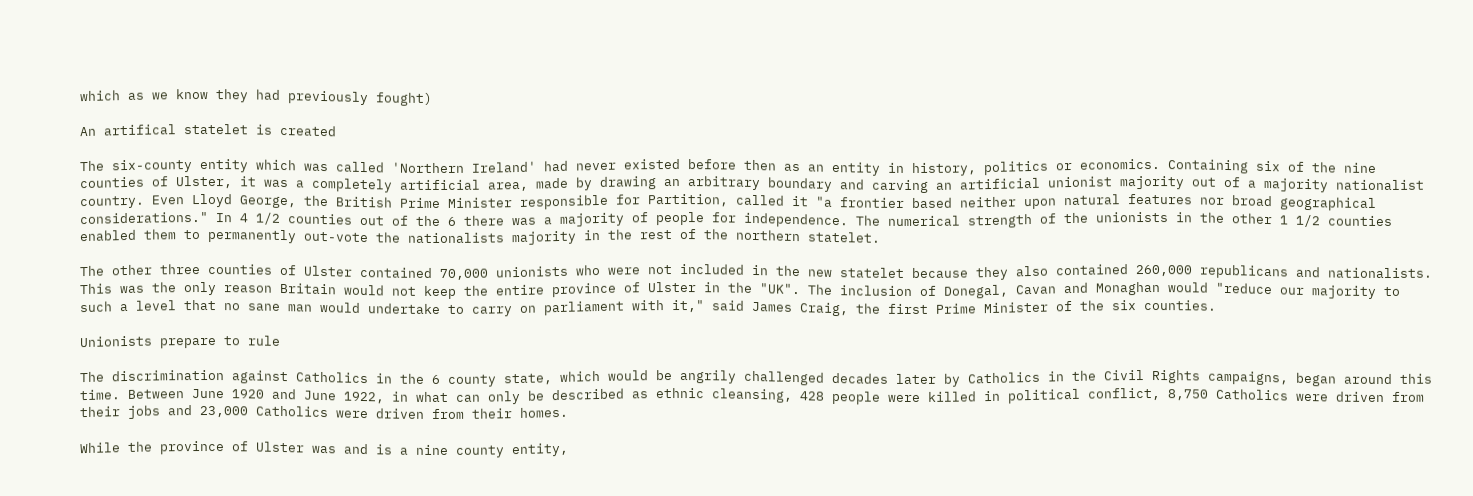which as we know they had previously fought)

An artifical statelet is created

The six-county entity which was called 'Northern Ireland' had never existed before then as an entity in history, politics or economics. Containing six of the nine counties of Ulster, it was a completely artificial area, made by drawing an arbitrary boundary and carving an artificial unionist majority out of a majority nationalist country. Even Lloyd George, the British Prime Minister responsible for Partition, called it "a frontier based neither upon natural features nor broad geographical considerations." In 4 1/2 counties out of the 6 there was a majority of people for independence. The numerical strength of the unionists in the other 1 1/2 counties enabled them to permanently out-vote the nationalists majority in the rest of the northern statelet.

The other three counties of Ulster contained 70,000 unionists who were not included in the new statelet because they also contained 260,000 republicans and nationalists. This was the only reason Britain would not keep the entire province of Ulster in the "UK". The inclusion of Donegal, Cavan and Monaghan would "reduce our majority to such a level that no sane man would undertake to carry on parliament with it," said James Craig, the first Prime Minister of the six counties.

Unionists prepare to rule

The discrimination against Catholics in the 6 county state, which would be angrily challenged decades later by Catholics in the Civil Rights campaigns, began around this time. Between June 1920 and June 1922, in what can only be described as ethnic cleansing, 428 people were killed in political conflict, 8,750 Catholics were driven from their jobs and 23,000 Catholics were driven from their homes.

While the province of Ulster was and is a nine county entity,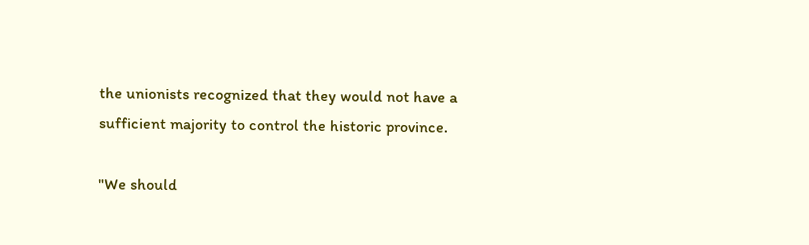the unionists recognized that they would not have a sufficient majority to control the historic province.

"We should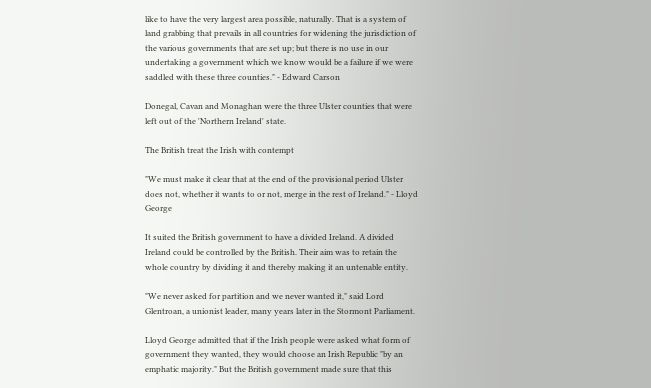like to have the very largest area possible, naturally. That is a system of land grabbing that prevails in all countries for widening the jurisdiction of the various governments that are set up; but there is no use in our undertaking a government which we know would be a failure if we were saddled with these three counties." - Edward Carson

Donegal, Cavan and Monaghan were the three Ulster counties that were left out of the 'Northern Ireland' state.

The British treat the Irish with contempt

"We must make it clear that at the end of the provisional period Ulster does not, whether it wants to or not, merge in the rest of Ireland." - Lloyd George

It suited the British government to have a divided Ireland. A divided Ireland could be controlled by the British. Their aim was to retain the whole country by dividing it and thereby making it an untenable entity.

"We never asked for partition and we never wanted it," said Lord Glentroan, a unionist leader, many years later in the Stormont Parliament.

Lloyd George admitted that if the Irish people were asked what form of government they wanted, they would choose an Irish Republic "by an emphatic majority." But the British government made sure that this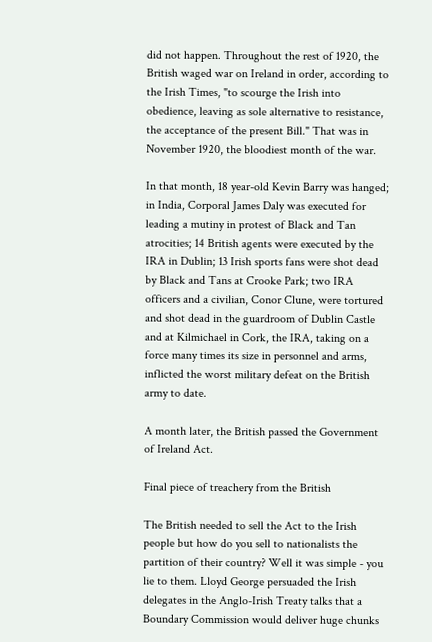did not happen. Throughout the rest of 1920, the British waged war on Ireland in order, according to the Irish Times, "to scourge the Irish into obedience, leaving as sole alternative to resistance, the acceptance of the present Bill." That was in November 1920, the bloodiest month of the war.

In that month, 18 year-old Kevin Barry was hanged; in India, Corporal James Daly was executed for leading a mutiny in protest of Black and Tan atrocities; 14 British agents were executed by the IRA in Dublin; 13 Irish sports fans were shot dead by Black and Tans at Crooke Park; two IRA officers and a civilian, Conor Clune, were tortured and shot dead in the guardroom of Dublin Castle and at Kilmichael in Cork, the IRA, taking on a force many times its size in personnel and arms, inflicted the worst military defeat on the British army to date.

A month later, the British passed the Government of Ireland Act.

Final piece of treachery from the British

The British needed to sell the Act to the Irish people but how do you sell to nationalists the partition of their country? Well it was simple - you lie to them. Lloyd George persuaded the Irish delegates in the Anglo-Irish Treaty talks that a Boundary Commission would deliver huge chunks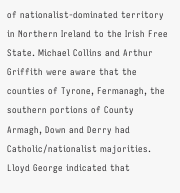of nationalist-dominated territory in Northern Ireland to the Irish Free State. Michael Collins and Arthur Griffith were aware that the counties of Tyrone, Fermanagh, the southern portions of County Armagh, Down and Derry had Catholic/nationalist majorities. Lloyd George indicated that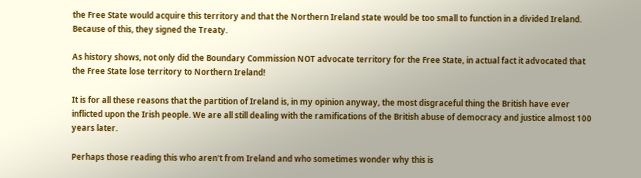the Free State would acquire this territory and that the Northern Ireland state would be too small to function in a divided Ireland. Because of this, they signed the Treaty.

As history shows, not only did the Boundary Commission NOT advocate territory for the Free State, in actual fact it advocated that the Free State lose territory to Northern Ireland!

It is for all these reasons that the partition of Ireland is, in my opinion anyway, the most disgraceful thing the British have ever inflicted upon the Irish people. We are all still dealing with the ramifications of the British abuse of democracy and justice almost 100 years later.

Perhaps those reading this who aren't from Ireland and who sometimes wonder why this is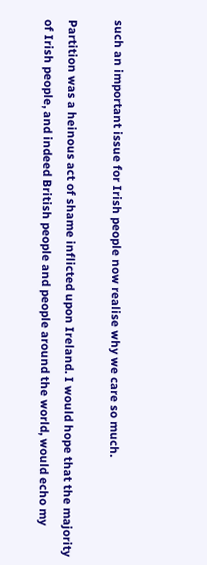such an important issue for Irish people now realise why we care so much.

Partition was a heinous act of shame inflicted upon Ireland. I would hope that the majority of Irish people, and indeed British people and people around the world, would echo my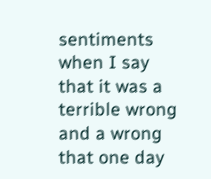sentiments when I say that it was a terrible wrong and a wrong that one day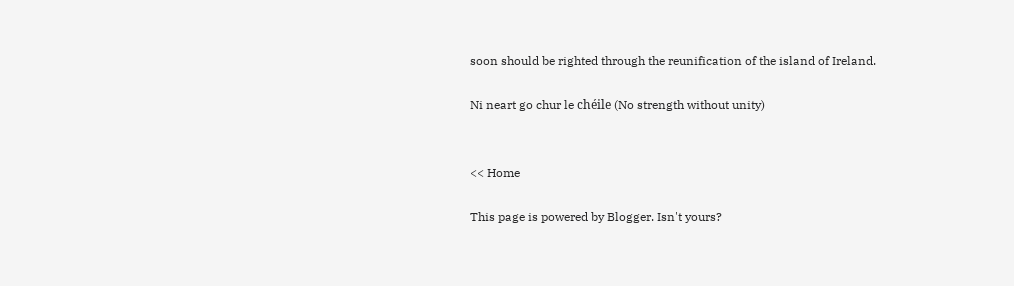soon should be righted through the reunification of the island of Ireland.

Ni neart go chur le chéile (No strength without unity)


<< Home

This page is powered by Blogger. Isn't yours?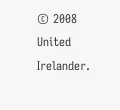© 2008 United Irelander.